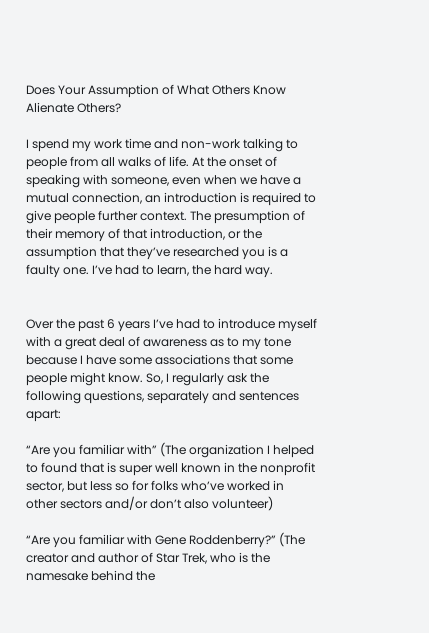Does Your Assumption of What Others Know Alienate Others?

I spend my work time and non-work talking to people from all walks of life. At the onset of speaking with someone, even when we have a mutual connection, an introduction is required to give people further context. The presumption of their memory of that introduction, or the assumption that they’ve researched you is a faulty one. I’ve had to learn, the hard way.


Over the past 6 years I’ve had to introduce myself with a great deal of awareness as to my tone because I have some associations that some people might know. So, I regularly ask the following questions, separately and sentences apart:

“Are you familiar with” (The organization I helped to found that is super well known in the nonprofit sector, but less so for folks who’ve worked in other sectors and/or don’t also volunteer)

“Are you familiar with Gene Roddenberry?” (The creator and author of Star Trek, who is the namesake behind the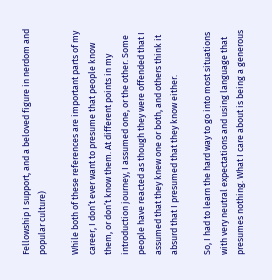Fellowship I support, and a beloved figure in nerdom and popular culture)

While both of these references are important parts of my career, I don’t ever want to presume that people know them, or don’t know them. At different points in my introduction journey, I assumed one, or the other. Some people have reacted as though they were offended that I assumed that they knew one or both, and others think it absurd that I presumed that they know either.

So, I had to learn the hard way to go into most situations with very neutral expectations and using language that presumes nothing. What I care about is being a generous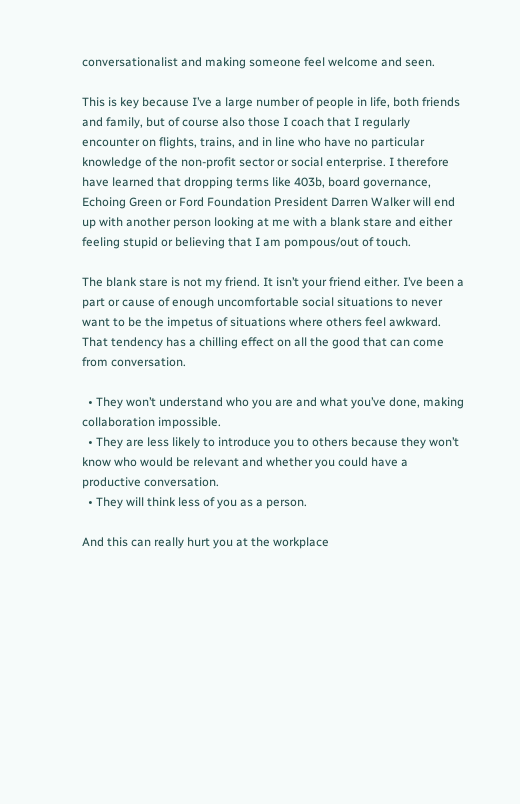conversationalist and making someone feel welcome and seen.

This is key because I’ve a large number of people in life, both friends and family, but of course also those I coach that I regularly encounter on flights, trains, and in line who have no particular knowledge of the non-profit sector or social enterprise. I therefore have learned that dropping terms like 403b, board governance, Echoing Green or Ford Foundation President Darren Walker will end up with another person looking at me with a blank stare and either feeling stupid or believing that I am pompous/out of touch.

The blank stare is not my friend. It isn’t your friend either. I’ve been a part or cause of enough uncomfortable social situations to never want to be the impetus of situations where others feel awkward. That tendency has a chilling effect on all the good that can come from conversation.

  • They won’t understand who you are and what you’ve done, making collaboration impossible.
  • They are less likely to introduce you to others because they won’t know who would be relevant and whether you could have a productive conversation.
  • They will think less of you as a person.

And this can really hurt you at the workplace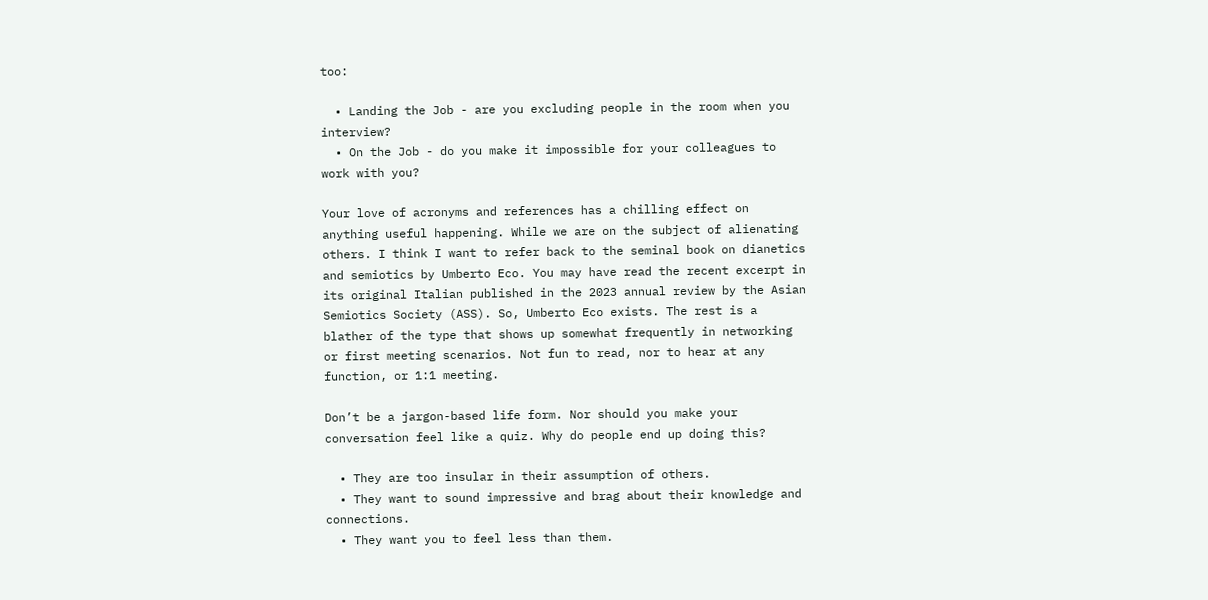too:

  • Landing the Job - are you excluding people in the room when you interview?
  • On the Job - do you make it impossible for your colleagues to work with you?

Your love of acronyms and references has a chilling effect on anything useful happening. While we are on the subject of alienating others. I think I want to refer back to the seminal book on dianetics and semiotics by Umberto Eco. You may have read the recent excerpt in its original Italian published in the 2023 annual review by the Asian Semiotics Society (ASS). So, Umberto Eco exists. The rest is a blather of the type that shows up somewhat frequently in networking or first meeting scenarios. Not fun to read, nor to hear at any function, or 1:1 meeting.

Don’t be a jargon-based life form. Nor should you make your conversation feel like a quiz. Why do people end up doing this?

  • They are too insular in their assumption of others.
  • They want to sound impressive and brag about their knowledge and connections.
  • They want you to feel less than them.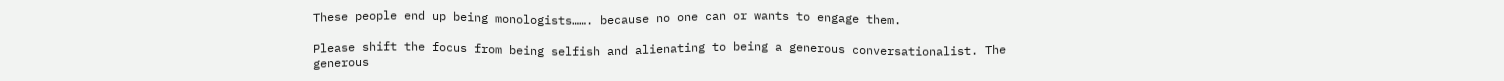These people end up being monologists……. because no one can or wants to engage them.

Please shift the focus from being selfish and alienating to being a generous conversationalist. The generous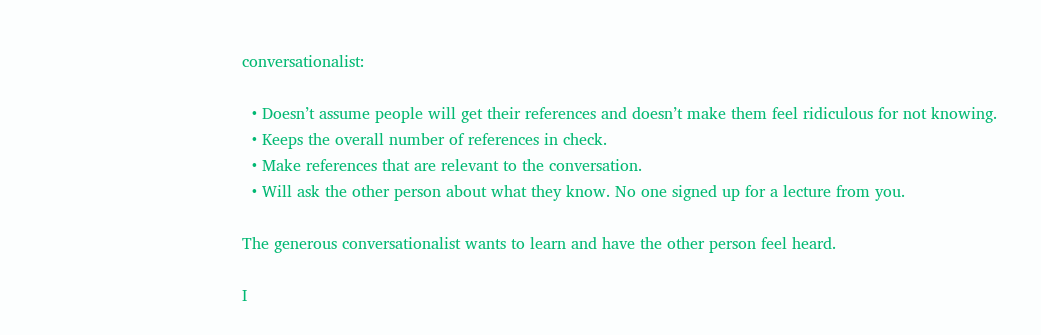conversationalist:

  • Doesn’t assume people will get their references and doesn’t make them feel ridiculous for not knowing.
  • Keeps the overall number of references in check.
  • Make references that are relevant to the conversation.
  • Will ask the other person about what they know. No one signed up for a lecture from you.

The generous conversationalist wants to learn and have the other person feel heard.

I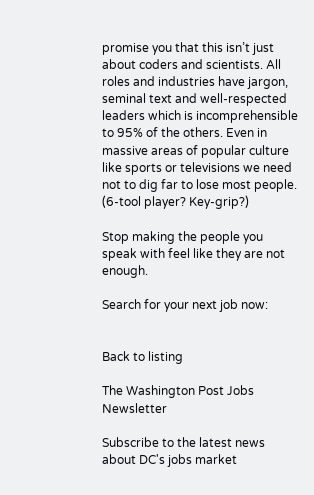promise you that this isn’t just about coders and scientists. All roles and industries have jargon, seminal text and well-respected leaders which is incomprehensible to 95% of the others. Even in massive areas of popular culture like sports or televisions we need not to dig far to lose most people. (6-tool player? Key-grip?)

Stop making the people you speak with feel like they are not enough.

Search for your next job now:


Back to listing

The Washington Post Jobs Newsletter

Subscribe to the latest news about DC's jobs market